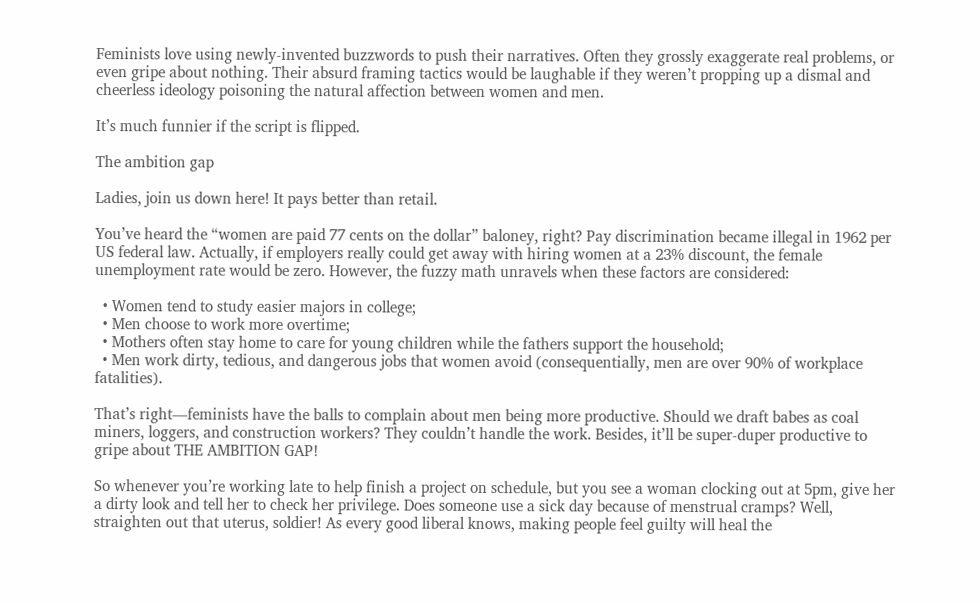Feminists love using newly-invented buzzwords to push their narratives. Often they grossly exaggerate real problems, or even gripe about nothing. Their absurd framing tactics would be laughable if they weren’t propping up a dismal and cheerless ideology poisoning the natural affection between women and men.

It’s much funnier if the script is flipped.

The ambition gap

Ladies, join us down here! It pays better than retail.

You’ve heard the “women are paid 77 cents on the dollar” baloney, right? Pay discrimination became illegal in 1962 per US federal law. Actually, if employers really could get away with hiring women at a 23% discount, the female unemployment rate would be zero. However, the fuzzy math unravels when these factors are considered:

  • Women tend to study easier majors in college;
  • Men choose to work more overtime;
  • Mothers often stay home to care for young children while the fathers support the household;
  • Men work dirty, tedious, and dangerous jobs that women avoid (consequentially, men are over 90% of workplace fatalities).

That’s right—feminists have the balls to complain about men being more productive. Should we draft babes as coal miners, loggers, and construction workers? They couldn’t handle the work. Besides, it’ll be super-duper productive to gripe about THE AMBITION GAP!

So whenever you’re working late to help finish a project on schedule, but you see a woman clocking out at 5pm, give her a dirty look and tell her to check her privilege. Does someone use a sick day because of menstrual cramps? Well, straighten out that uterus, soldier! As every good liberal knows, making people feel guilty will heal the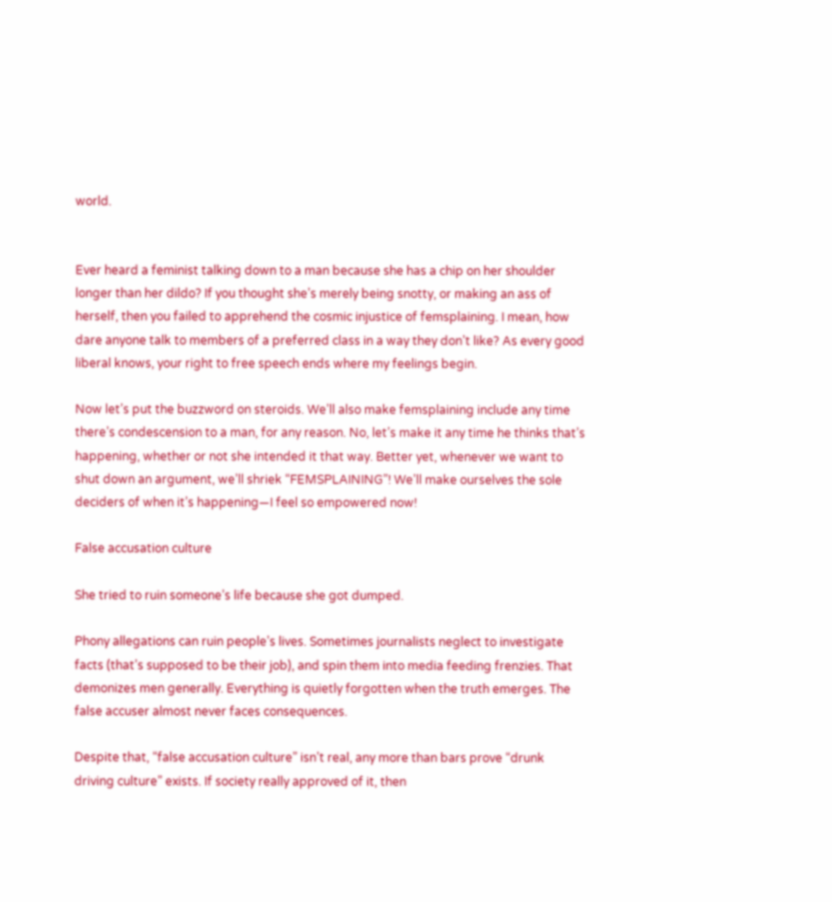world.


Ever heard a feminist talking down to a man because she has a chip on her shoulder longer than her dildo? If you thought she’s merely being snotty, or making an ass of herself, then you failed to apprehend the cosmic injustice of femsplaining. I mean, how dare anyone talk to members of a preferred class in a way they don’t like? As every good liberal knows, your right to free speech ends where my feelings begin.

Now let’s put the buzzword on steroids. We’ll also make femsplaining include any time there’s condescension to a man, for any reason. No, let’s make it any time he thinks that’s happening, whether or not she intended it that way. Better yet, whenever we want to shut down an argument, we’ll shriek “FEMSPLAINING”! We’ll make ourselves the sole deciders of when it’s happening—I feel so empowered now!

False accusation culture

She tried to ruin someone’s life because she got dumped.

Phony allegations can ruin people’s lives. Sometimes journalists neglect to investigate facts (that’s supposed to be their job), and spin them into media feeding frenzies. That demonizes men generally. Everything is quietly forgotten when the truth emerges. The false accuser almost never faces consequences.

Despite that, “false accusation culture” isn’t real, any more than bars prove “drunk driving culture” exists. If society really approved of it, then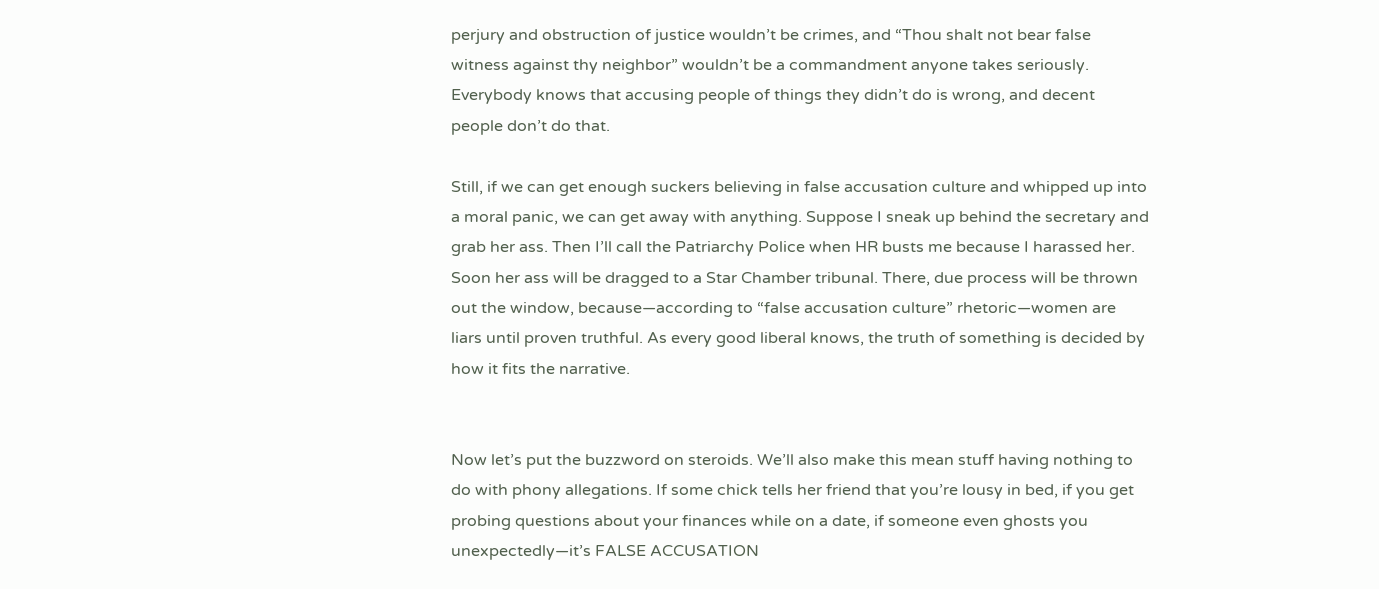perjury and obstruction of justice wouldn’t be crimes, and “Thou shalt not bear false witness against thy neighbor” wouldn’t be a commandment anyone takes seriously. Everybody knows that accusing people of things they didn’t do is wrong, and decent people don’t do that.

Still, if we can get enough suckers believing in false accusation culture and whipped up into a moral panic, we can get away with anything. Suppose I sneak up behind the secretary and grab her ass. Then I’ll call the Patriarchy Police when HR busts me because I harassed her. Soon her ass will be dragged to a Star Chamber tribunal. There, due process will be thrown out the window, because—according to “false accusation culture” rhetoric—women are liars until proven truthful. As every good liberal knows, the truth of something is decided by how it fits the narrative.


Now let’s put the buzzword on steroids. We’ll also make this mean stuff having nothing to do with phony allegations. If some chick tells her friend that you’re lousy in bed, if you get probing questions about your finances while on a date, if someone even ghosts you unexpectedly—it’s FALSE ACCUSATION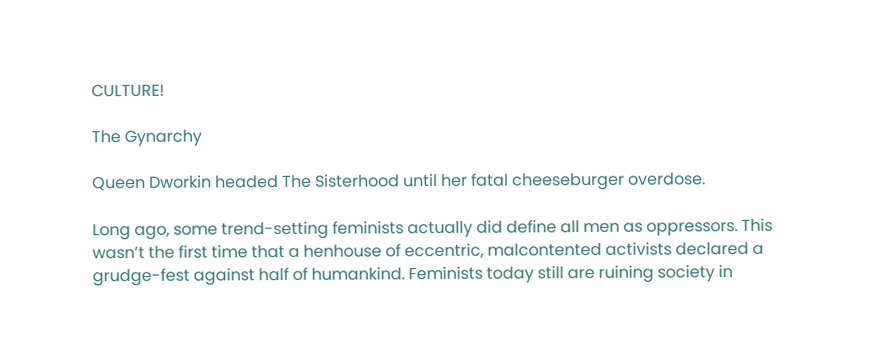CULTURE!

The Gynarchy

Queen Dworkin headed The Sisterhood until her fatal cheeseburger overdose.

Long ago, some trend-setting feminists actually did define all men as oppressors. This wasn’t the first time that a henhouse of eccentric, malcontented activists declared a grudge-fest against half of humankind. Feminists today still are ruining society in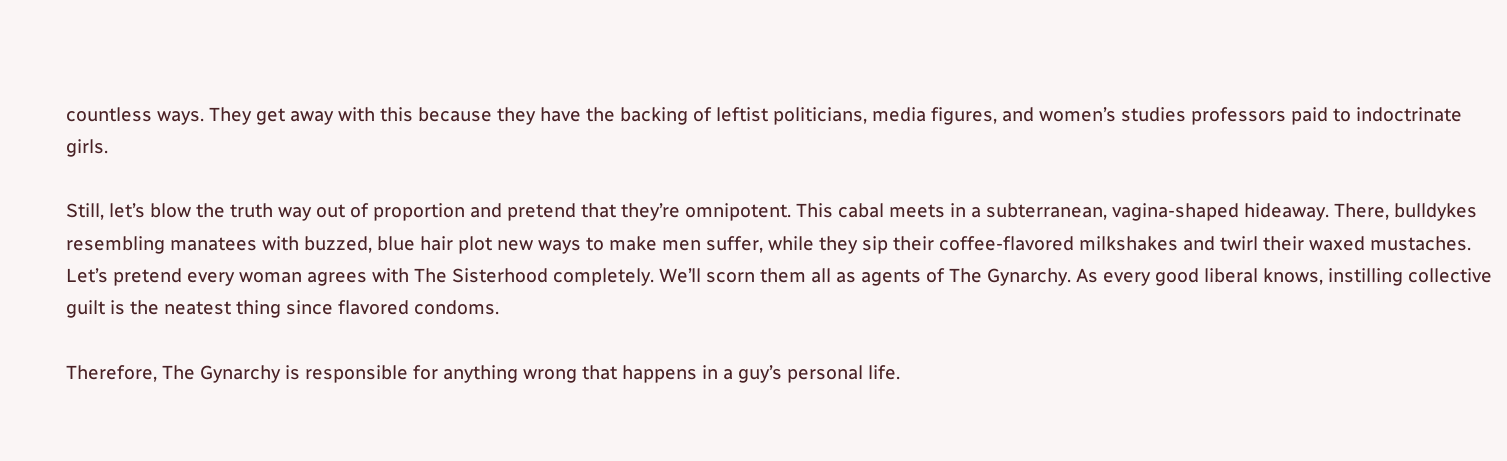countless ways. They get away with this because they have the backing of leftist politicians, media figures, and women’s studies professors paid to indoctrinate girls.

Still, let’s blow the truth way out of proportion and pretend that they’re omnipotent. This cabal meets in a subterranean, vagina-shaped hideaway. There, bulldykes resembling manatees with buzzed, blue hair plot new ways to make men suffer, while they sip their coffee-flavored milkshakes and twirl their waxed mustaches. Let’s pretend every woman agrees with The Sisterhood completely. We’ll scorn them all as agents of The Gynarchy. As every good liberal knows, instilling collective guilt is the neatest thing since flavored condoms.

Therefore, The Gynarchy is responsible for anything wrong that happens in a guy’s personal life.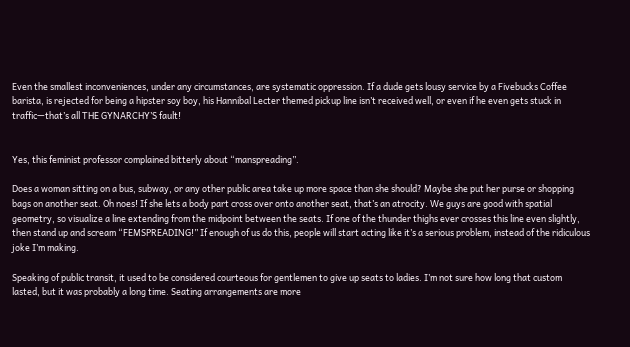Even the smallest inconveniences, under any circumstances, are systematic oppression. If a dude gets lousy service by a Fivebucks Coffee barista, is rejected for being a hipster soy boy, his Hannibal Lecter themed pickup line isn’t received well, or even if he even gets stuck in traffic—that’s all THE GYNARCHY’S fault!


Yes, this feminist professor complained bitterly about “manspreading”.

Does a woman sitting on a bus, subway, or any other public area take up more space than she should? Maybe she put her purse or shopping bags on another seat. Oh noes! If she lets a body part cross over onto another seat, that’s an atrocity. We guys are good with spatial geometry, so visualize a line extending from the midpoint between the seats. If one of the thunder thighs ever crosses this line even slightly, then stand up and scream “FEMSPREADING!” If enough of us do this, people will start acting like it’s a serious problem, instead of the ridiculous joke I’m making.

Speaking of public transit, it used to be considered courteous for gentlemen to give up seats to ladies. I’m not sure how long that custom lasted, but it was probably a long time. Seating arrangements are more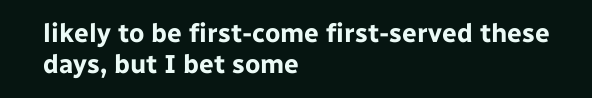likely to be first-come first-served these days, but I bet some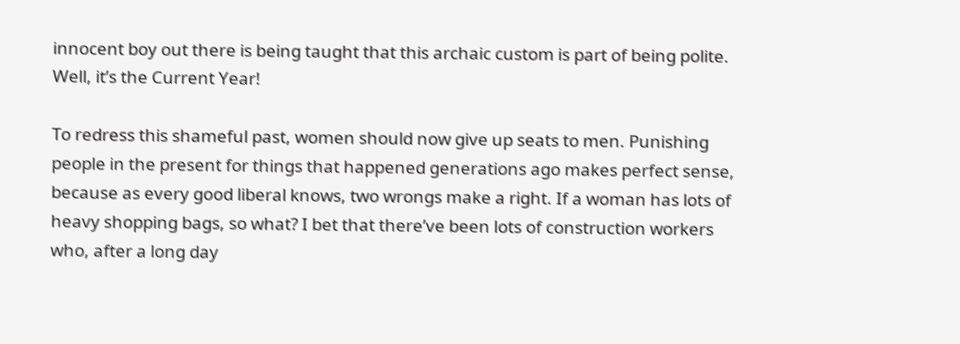innocent boy out there is being taught that this archaic custom is part of being polite. Well, it’s the Current Year!

To redress this shameful past, women should now give up seats to men. Punishing people in the present for things that happened generations ago makes perfect sense, because as every good liberal knows, two wrongs make a right. If a woman has lots of heavy shopping bags, so what? I bet that there’ve been lots of construction workers who, after a long day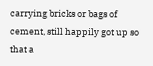carrying bricks or bags of cement, still happily got up so that a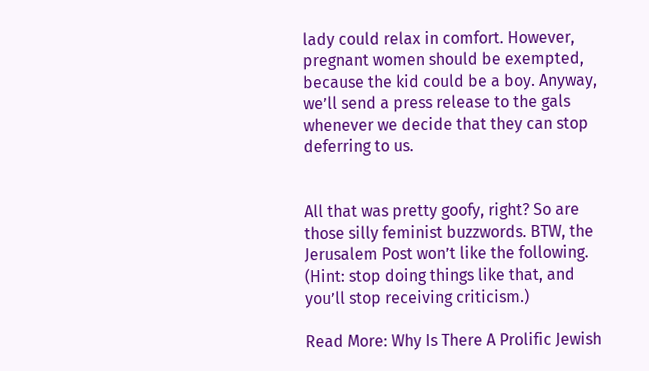lady could relax in comfort. However, pregnant women should be exempted, because the kid could be a boy. Anyway, we’ll send a press release to the gals whenever we decide that they can stop deferring to us.


All that was pretty goofy, right? So are those silly feminist buzzwords. BTW, the Jerusalem Post won’t like the following.  (Hint: stop doing things like that, and you’ll stop receiving criticism.)

Read More: Why Is There A Prolific Jewish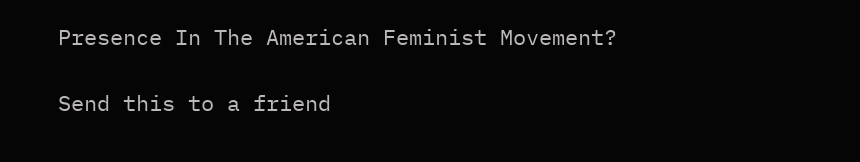Presence In The American Feminist Movement?

Send this to a friend